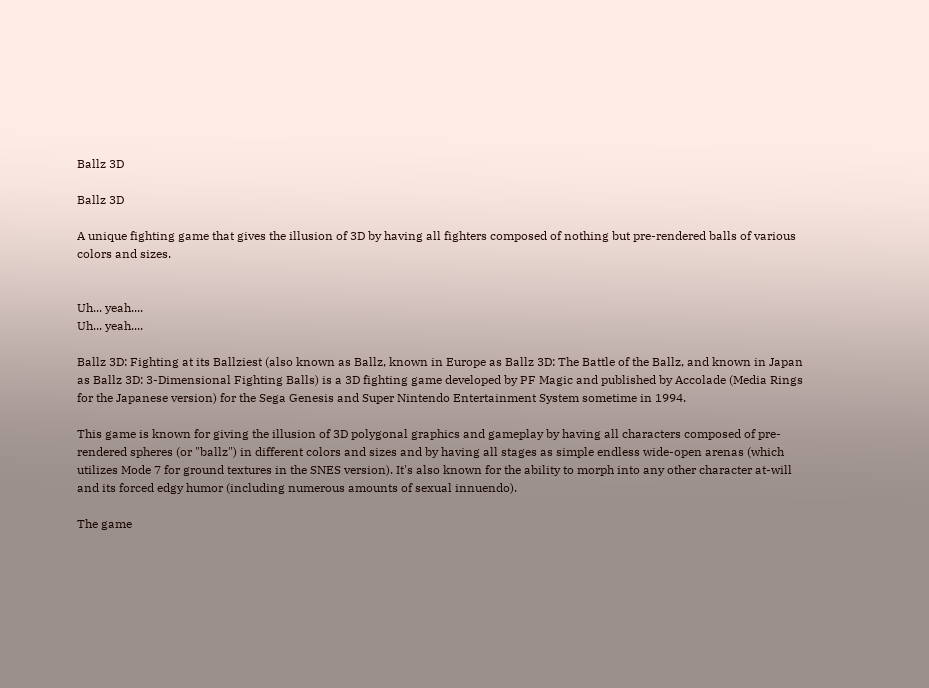Ballz 3D

Ballz 3D

A unique fighting game that gives the illusion of 3D by having all fighters composed of nothing but pre-rendered balls of various colors and sizes.


Uh... yeah....
Uh... yeah....

Ballz 3D: Fighting at its Ballziest (also known as Ballz, known in Europe as Ballz 3D: The Battle of the Ballz, and known in Japan as Ballz 3D: 3-Dimensional Fighting Balls) is a 3D fighting game developed by PF Magic and published by Accolade (Media Rings for the Japanese version) for the Sega Genesis and Super Nintendo Entertainment System sometime in 1994.

This game is known for giving the illusion of 3D polygonal graphics and gameplay by having all characters composed of pre-rendered spheres (or "ballz") in different colors and sizes and by having all stages as simple endless wide-open arenas (which utilizes Mode 7 for ground textures in the SNES version). It's also known for the ability to morph into any other character at-will and its forced edgy humor (including numerous amounts of sexual innuendo).

The game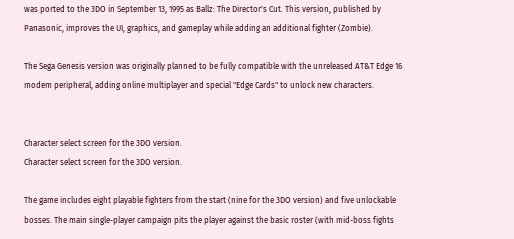was ported to the 3DO in September 13, 1995 as Ballz: The Director's Cut. This version, published by Panasonic, improves the UI, graphics, and gameplay while adding an additional fighter (Zombie).

The Sega Genesis version was originally planned to be fully compatible with the unreleased AT&T Edge 16 modem peripheral, adding online multiplayer and special "Edge Cards" to unlock new characters.


Character select screen for the 3DO version.
Character select screen for the 3DO version.

The game includes eight playable fighters from the start (nine for the 3DO version) and five unlockable bosses. The main single-player campaign pits the player against the basic roster (with mid-boss fights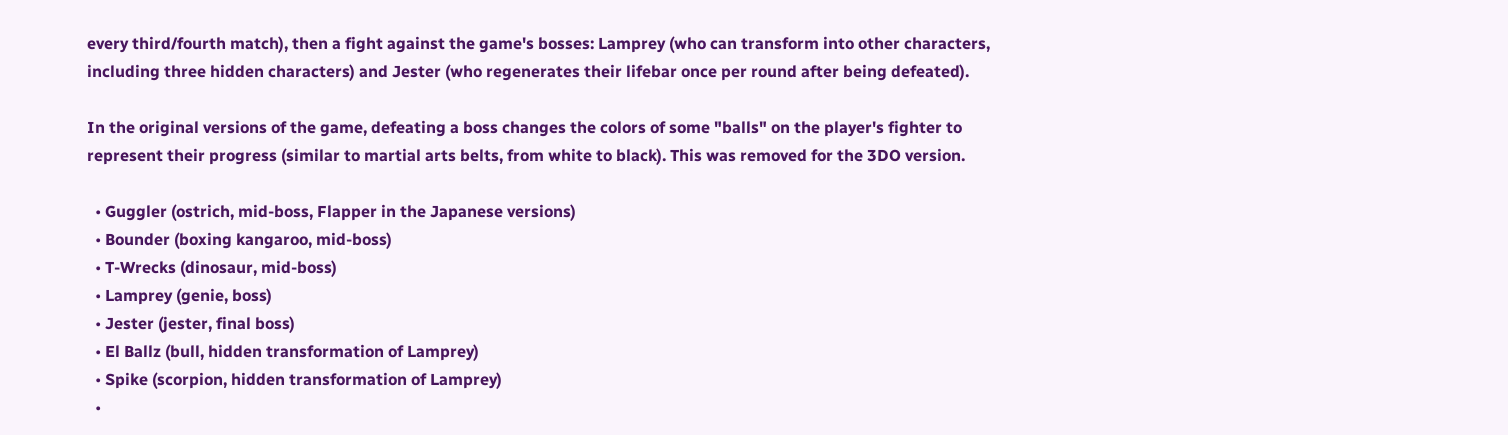every third/fourth match), then a fight against the game's bosses: Lamprey (who can transform into other characters, including three hidden characters) and Jester (who regenerates their lifebar once per round after being defeated).

In the original versions of the game, defeating a boss changes the colors of some "balls" on the player's fighter to represent their progress (similar to martial arts belts, from white to black). This was removed for the 3DO version.

  • Guggler (ostrich, mid-boss, Flapper in the Japanese versions)
  • Bounder (boxing kangaroo, mid-boss)
  • T-Wrecks (dinosaur, mid-boss)
  • Lamprey (genie, boss)
  • Jester (jester, final boss)
  • El Ballz (bull, hidden transformation of Lamprey)
  • Spike (scorpion, hidden transformation of Lamprey)
  •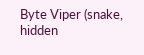Byte Viper (snake, hidden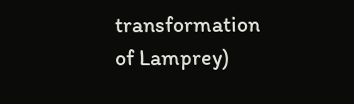transformation of Lamprey)